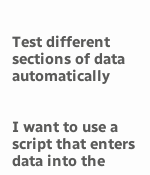Test different sections of data automatically


I want to use a script that enters data into the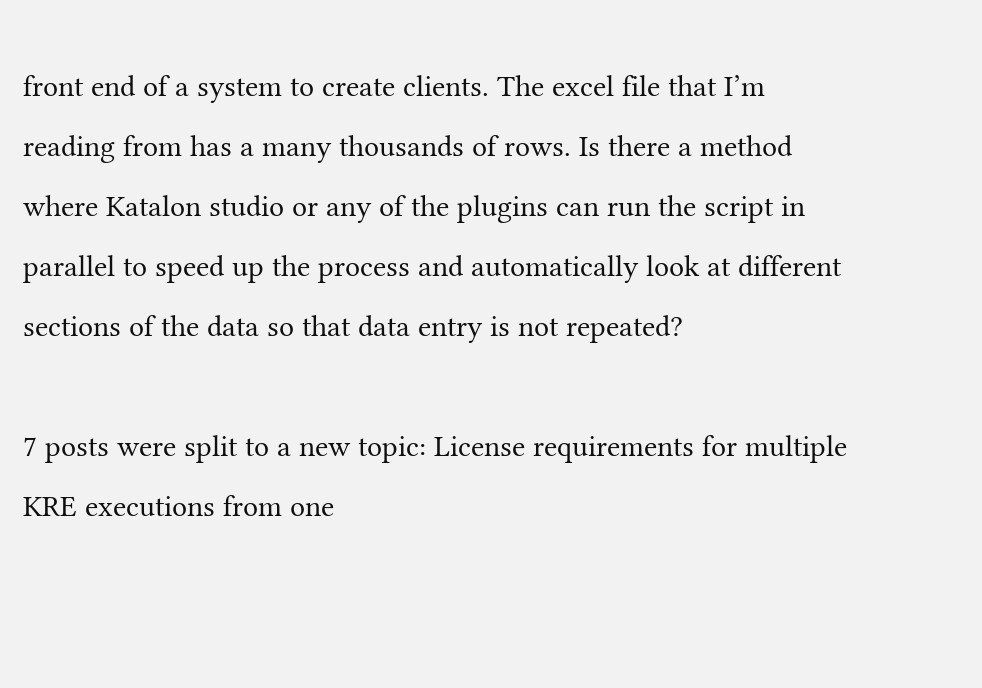front end of a system to create clients. The excel file that I’m reading from has a many thousands of rows. Is there a method where Katalon studio or any of the plugins can run the script in parallel to speed up the process and automatically look at different sections of the data so that data entry is not repeated?

7 posts were split to a new topic: License requirements for multiple KRE executions from one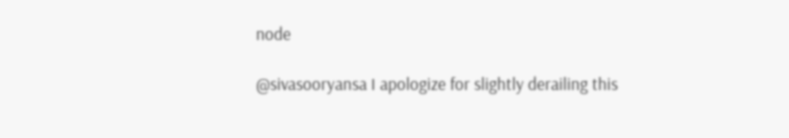node

@sivasooryansa I apologize for slightly derailing this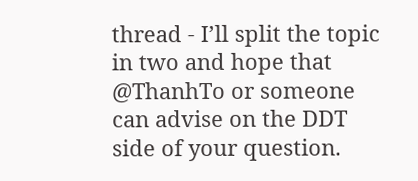thread - I’ll split the topic in two and hope that @ThanhTo or someone can advise on the DDT side of your question.